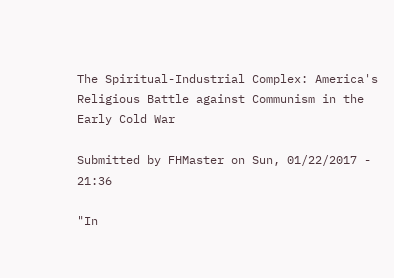The Spiritual-Industrial Complex: America's Religious Battle against Communism in the Early Cold War

Submitted by FHMaster on Sun, 01/22/2017 - 21:36

"In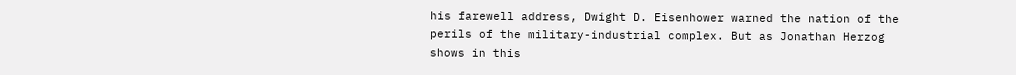his farewell address, Dwight D. Eisenhower warned the nation of the perils of the military-industrial complex. But as Jonathan Herzog shows in this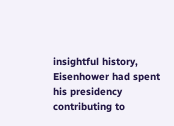insightful history, Eisenhower had spent his presidency contributing to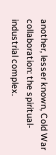another, lesser known, Cold War collaboration: the spiritual-industrial complex.